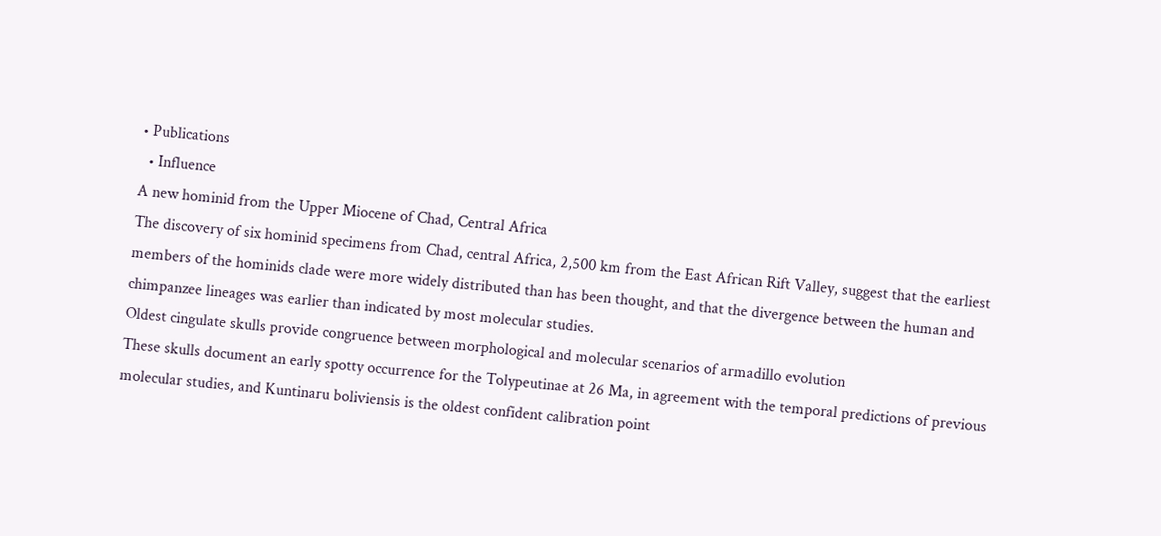• Publications
  • Influence
A new hominid from the Upper Miocene of Chad, Central Africa
The discovery of six hominid specimens from Chad, central Africa, 2,500 km from the East African Rift Valley, suggest that the earliest members of the hominids clade were more widely distributed than has been thought, and that the divergence between the human and chimpanzee lineages was earlier than indicated by most molecular studies.
Oldest cingulate skulls provide congruence between morphological and molecular scenarios of armadillo evolution
These skulls document an early spotty occurrence for the Tolypeutinae at 26 Ma, in agreement with the temporal predictions of previous molecular studies, and Kuntinaru boliviensis is the oldest confident calibration point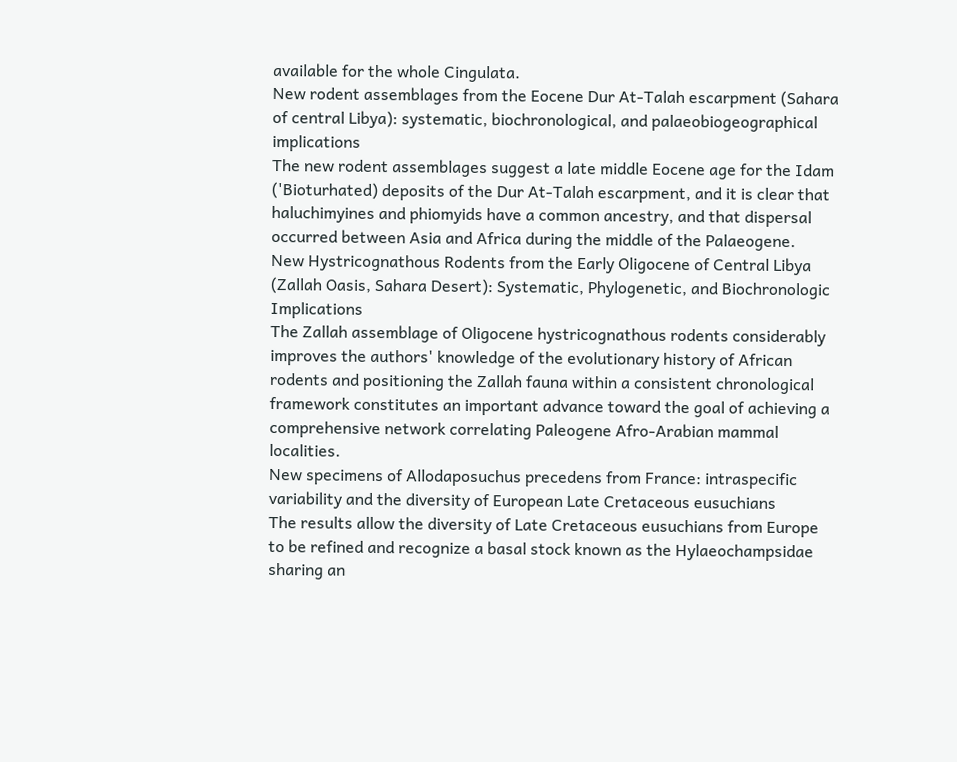available for the whole Cingulata.
New rodent assemblages from the Eocene Dur At‐Talah escarpment (Sahara of central Libya): systematic, biochronological, and palaeobiogeographical implications
The new rodent assemblages suggest a late middle Eocene age for the Idam ('Bioturhated) deposits of the Dur At-Talah escarpment, and it is clear that haluchimyines and phiomyids have a common ancestry, and that dispersal occurred between Asia and Africa during the middle of the Palaeogene.
New Hystricognathous Rodents from the Early Oligocene of Central Libya (Zallah Oasis, Sahara Desert): Systematic, Phylogenetic, and Biochronologic Implications
The Zallah assemblage of Oligocene hystricognathous rodents considerably improves the authors' knowledge of the evolutionary history of African rodents and positioning the Zallah fauna within a consistent chronological framework constitutes an important advance toward the goal of achieving a comprehensive network correlating Paleogene Afro-Arabian mammal localities.
New specimens of Allodaposuchus precedens from France: intraspecific variability and the diversity of European Late Cretaceous eusuchians
The results allow the diversity of Late Cretaceous eusuchians from Europe to be refined and recognize a basal stock known as the Hylaeochampsidae sharing an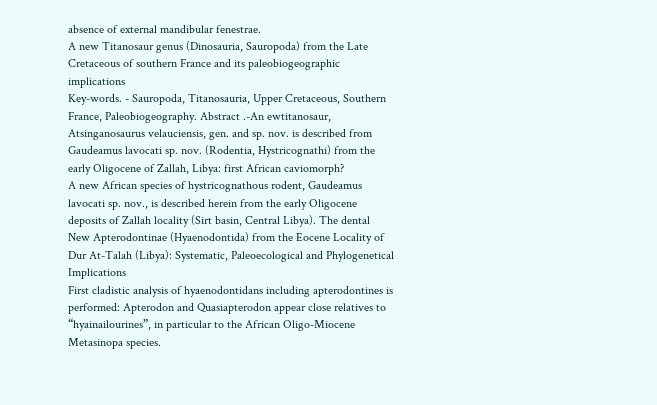absence of external mandibular fenestrae.
A new Titanosaur genus (Dinosauria, Sauropoda) from the Late Cretaceous of southern France and its paleobiogeographic implications
Key-words. - Sauropoda, Titanosauria, Upper Cretaceous, Southern France, Paleobiogeography. Abstract .-An ewtitanosaur, Atsinganosaurus velauciensis, gen. and sp. nov. is described from
Gaudeamus lavocati sp. nov. (Rodentia, Hystricognathi) from the early Oligocene of Zallah, Libya: first African caviomorph?
A new African species of hystricognathous rodent, Gaudeamus lavocati sp. nov., is described herein from the early Oligocene deposits of Zallah locality (Sirt basin, Central Libya). The dental
New Apterodontinae (Hyaenodontida) from the Eocene Locality of Dur At-Talah (Libya): Systematic, Paleoecological and Phylogenetical Implications
First cladistic analysis of hyaenodontidans including apterodontines is performed: Apterodon and Quasiapterodon appear close relatives to “hyainailourines”, in particular to the African Oligo-Miocene Metasinopa species.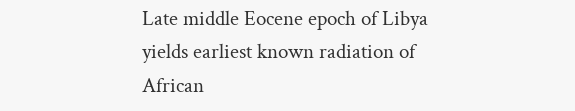Late middle Eocene epoch of Libya yields earliest known radiation of African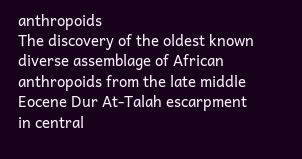anthropoids
The discovery of the oldest known diverse assemblage of African anthropoids from the late middle Eocene Dur At-Talah escarpment in central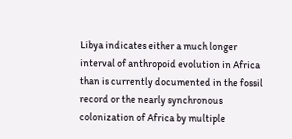Libya indicates either a much longer interval of anthropoid evolution in Africa than is currently documented in the fossil record or the nearly synchronous colonization of Africa by multiple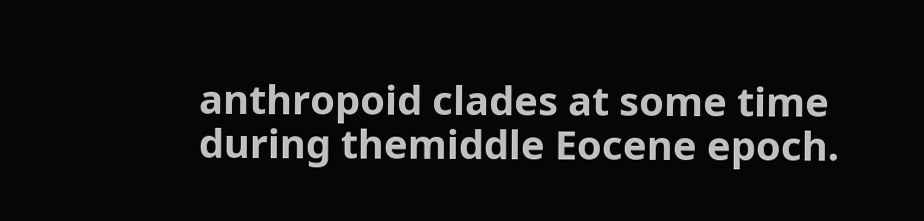anthropoid clades at some time during themiddle Eocene epoch.